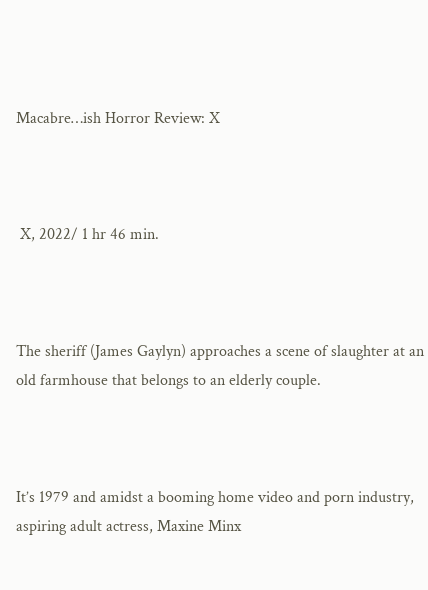Macabre…ish Horror Review: X



 X, 2022/ 1 hr 46 min.



The sheriff (James Gaylyn) approaches a scene of slaughter at an old farmhouse that belongs to an elderly couple.



It’s 1979 and amidst a booming home video and porn industry, aspiring adult actress, Maxine Minx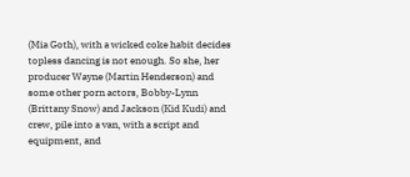(Mia Goth), with a wicked coke habit decides topless dancing is not enough. So she, her producer Wayne (Martin Henderson) and some other porn actors, Bobby-Lynn (Brittany Snow) and Jackson (Kid Kudi) and crew, pile into a van, with a script and equipment, and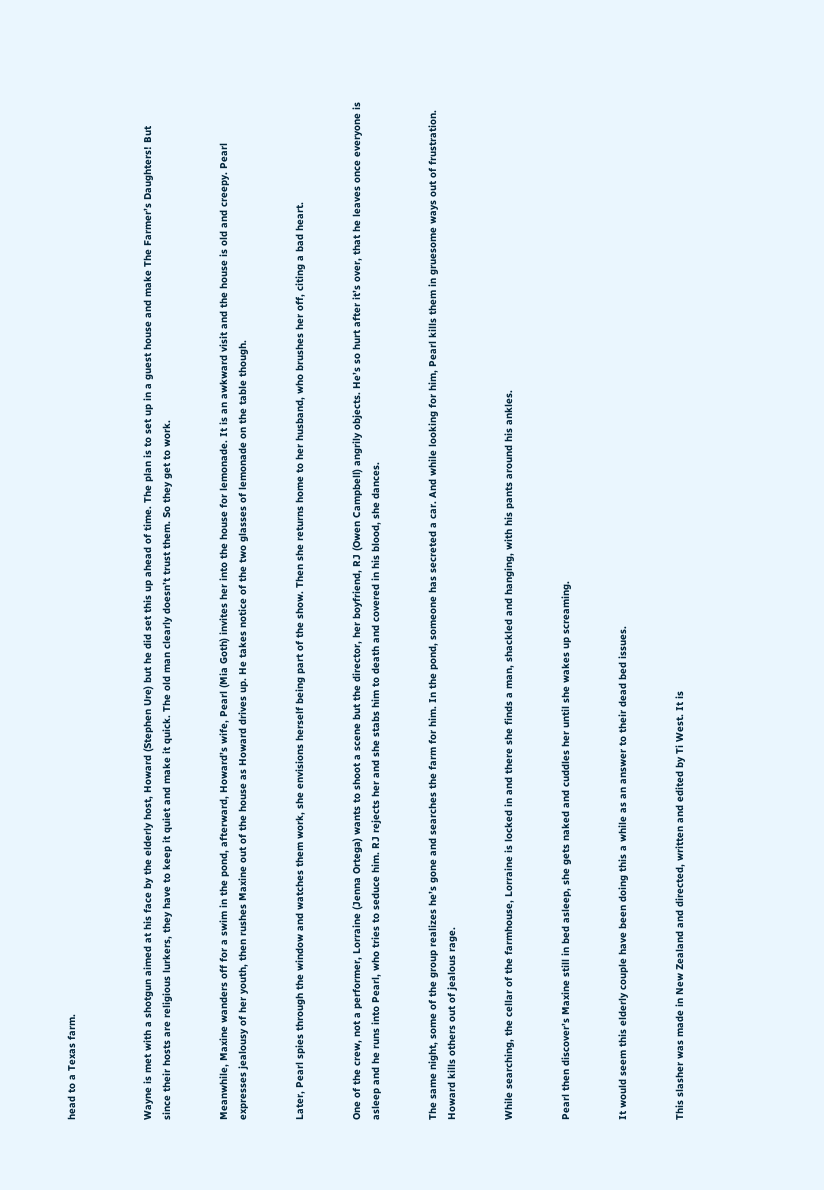head to a Texas farm.



Wayne is met with a shotgun aimed at his face by the elderly host, Howard (Stephen Ure) but he did set this up ahead of time. The plan is to set up in a guest house and make The Farmer’s Daughters! But since their hosts are religious lurkers, they have to keep it quiet and make it quick. The old man clearly doesn’t trust them. So they get to work.


Meanwhile, Maxine wanders off for a swim in the pond, afterward, Howard’s wife, Pearl (Mia Goth) invites her into the house for lemonade. It is an awkward visit and the house is old and creepy. Pearl expresses jealousy of her youth, then rushes Maxine out of the house as Howard drives up. He takes notice of the two glasses of lemonade on the table though.


Later, Pearl spies through the window and watches them work, she envisions herself being part of the show. Then she returns home to her husband, who brushes her off, citing a bad heart.


One of the crew, not a performer, Lorraine (Jenna Ortega) wants to shoot a scene but the director, her boyfriend, RJ (Owen Campbell) angrily objects. He’s so hurt after it’s over, that he leaves once everyone is asleep and he runs into Pearl, who tries to seduce him. RJ rejects her and she stabs him to death and covered in his blood, she dances.


The same night, some of the group realizes he’s gone and searches the farm for him. In the pond, someone has secreted a car. And while looking for him, Pearl kills them in gruesome ways out of frustration. Howard kills others out of jealous rage.


While searching, the cellar of the farmhouse, Lorraine is locked in and there she finds a man, shackled and hanging, with his pants around his ankles.


Pearl then discover’s Maxine still in bed asleep, she gets naked and cuddles her until she wakes up screaming.


It would seem this elderly couple have been doing this a while as an answer to their dead bed issues.


This slasher was made in New Zealand and directed, written and edited by Ti West. It is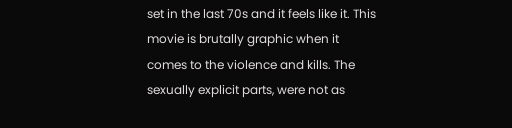set in the last 70s and it feels like it. This movie is brutally graphic when it comes to the violence and kills. The sexually explicit parts, were not as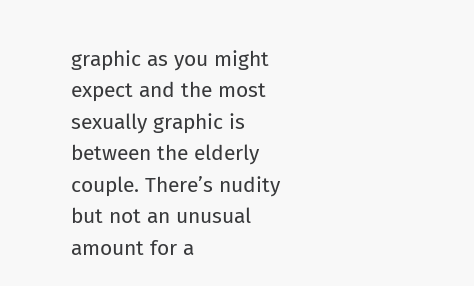graphic as you might expect and the most sexually graphic is between the elderly couple. There’s nudity but not an unusual amount for a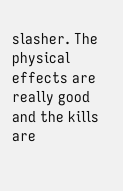slasher. The physical effects are really good and the kills are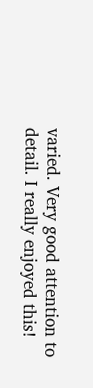varied. Very good attention to detail. I really enjoyed this!